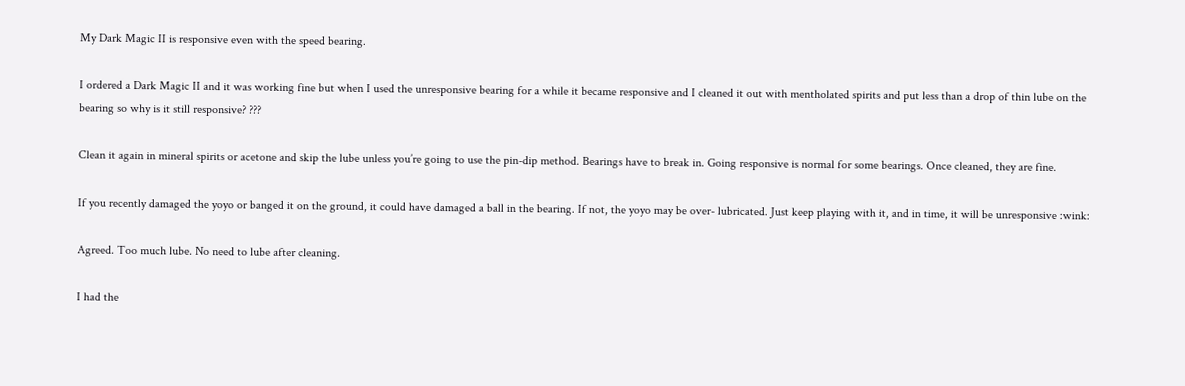My Dark Magic II is responsive even with the speed bearing.

I ordered a Dark Magic II and it was working fine but when I used the unresponsive bearing for a while it became responsive and I cleaned it out with mentholated spirits and put less than a drop of thin lube on the bearing so why is it still responsive? ???

Clean it again in mineral spirits or acetone and skip the lube unless you’re going to use the pin-dip method. Bearings have to break in. Going responsive is normal for some bearings. Once cleaned, they are fine.

If you recently damaged the yoyo or banged it on the ground, it could have damaged a ball in the bearing. If not, the yoyo may be over- lubricated. Just keep playing with it, and in time, it will be unresponsive :wink:

Agreed. Too much lube. No need to lube after cleaning.

I had the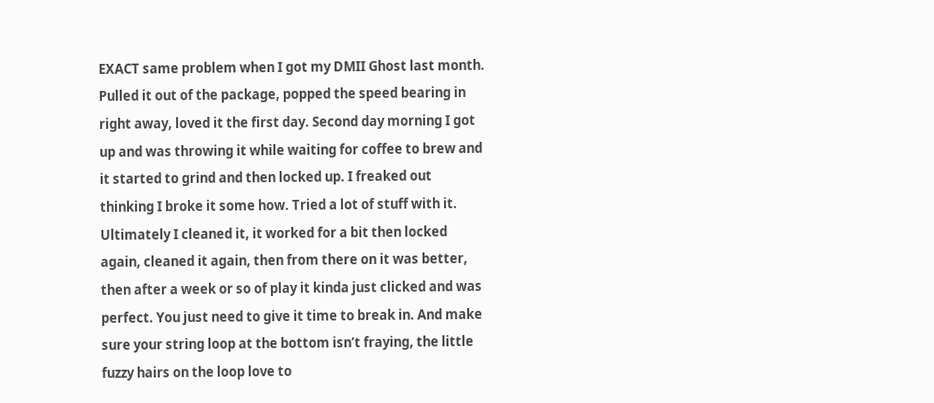EXACT same problem when I got my DMII Ghost last month. Pulled it out of the package, popped the speed bearing in right away, loved it the first day. Second day morning I got up and was throwing it while waiting for coffee to brew and it started to grind and then locked up. I freaked out thinking I broke it some how. Tried a lot of stuff with it. Ultimately I cleaned it, it worked for a bit then locked again, cleaned it again, then from there on it was better, then after a week or so of play it kinda just clicked and was perfect. You just need to give it time to break in. And make sure your string loop at the bottom isn’t fraying, the little fuzzy hairs on the loop love to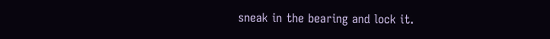sneak in the bearing and lock it.